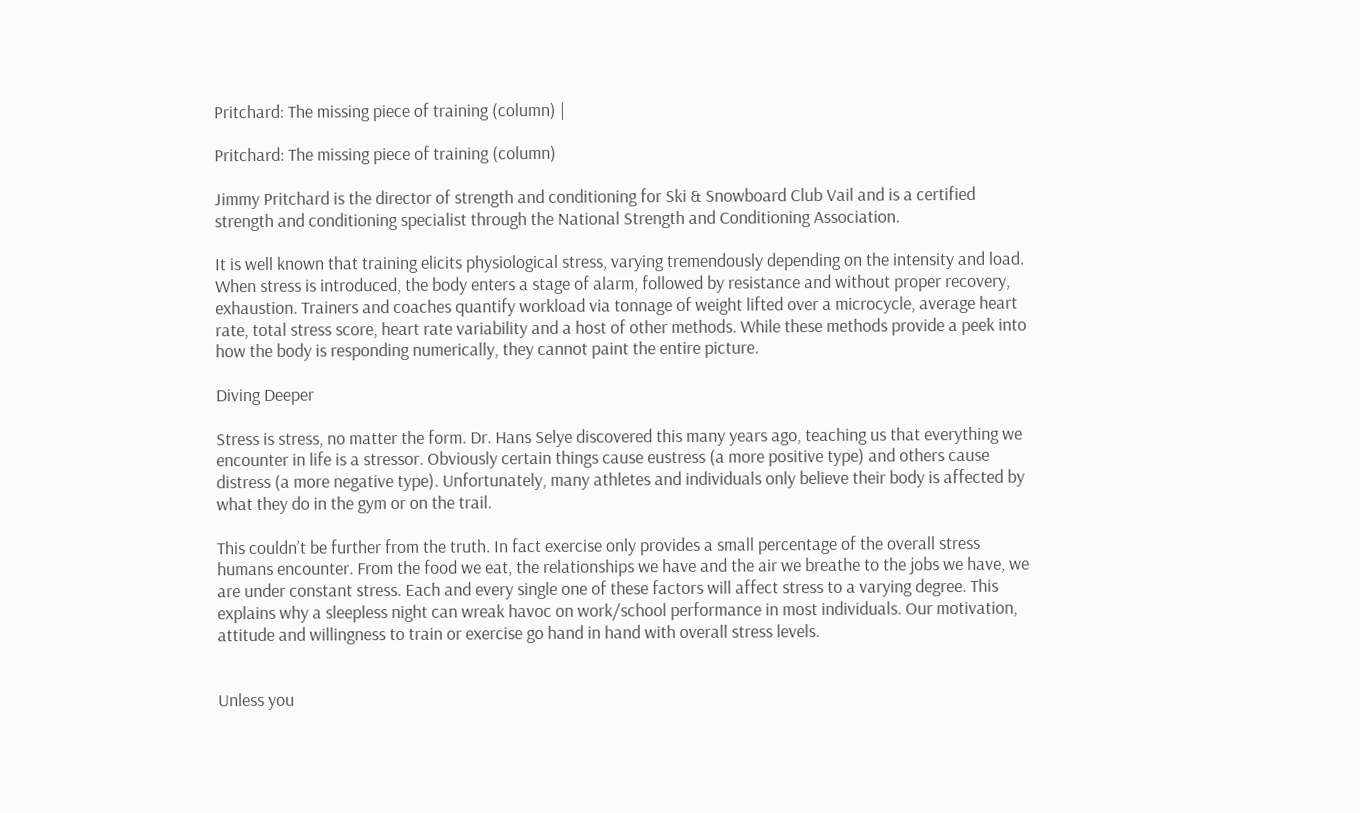Pritchard: The missing piece of training (column) |

Pritchard: The missing piece of training (column)

Jimmy Pritchard is the director of strength and conditioning for Ski & Snowboard Club Vail and is a certified strength and conditioning specialist through the National Strength and Conditioning Association.

It is well known that training elicits physiological stress, varying tremendously depending on the intensity and load. When stress is introduced, the body enters a stage of alarm, followed by resistance and without proper recovery, exhaustion. Trainers and coaches quantify workload via tonnage of weight lifted over a microcycle, average heart rate, total stress score, heart rate variability and a host of other methods. While these methods provide a peek into how the body is responding numerically, they cannot paint the entire picture.

Diving Deeper

Stress is stress, no matter the form. Dr. Hans Selye discovered this many years ago, teaching us that everything we encounter in life is a stressor. Obviously certain things cause eustress (a more positive type) and others cause distress (a more negative type). Unfortunately, many athletes and individuals only believe their body is affected by what they do in the gym or on the trail.

This couldn’t be further from the truth. In fact exercise only provides a small percentage of the overall stress humans encounter. From the food we eat, the relationships we have and the air we breathe to the jobs we have, we are under constant stress. Each and every single one of these factors will affect stress to a varying degree. This explains why a sleepless night can wreak havoc on work/school performance in most individuals. Our motivation, attitude and willingness to train or exercise go hand in hand with overall stress levels.


Unless you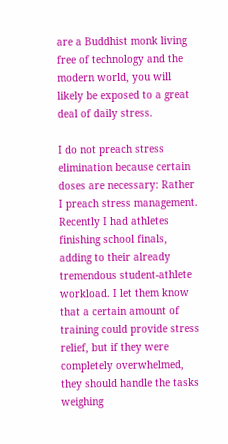are a Buddhist monk living free of technology and the modern world, you will likely be exposed to a great deal of daily stress.

I do not preach stress elimination because certain doses are necessary: Rather I preach stress management. Recently I had athletes finishing school finals, adding to their already tremendous student-athlete workload. I let them know that a certain amount of training could provide stress relief, but if they were completely overwhelmed, they should handle the tasks weighing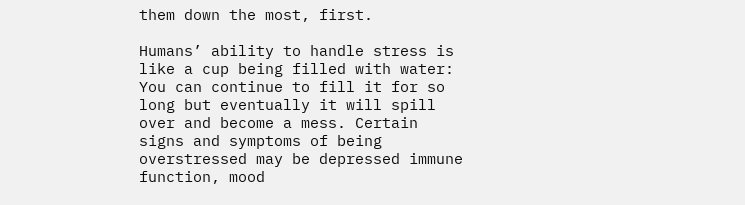them down the most, first.

Humans’ ability to handle stress is like a cup being filled with water: You can continue to fill it for so long but eventually it will spill over and become a mess. Certain signs and symptoms of being overstressed may be depressed immune function, mood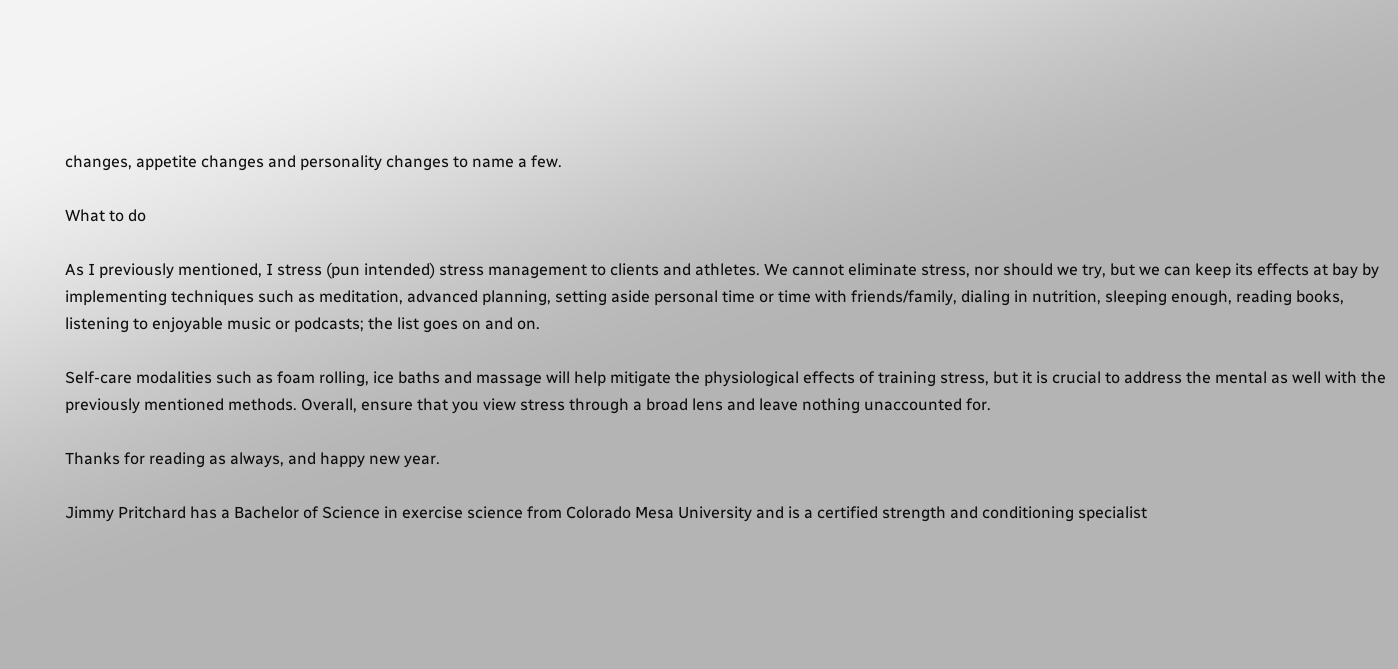changes, appetite changes and personality changes to name a few.

What to do

As I previously mentioned, I stress (pun intended) stress management to clients and athletes. We cannot eliminate stress, nor should we try, but we can keep its effects at bay by implementing techniques such as meditation, advanced planning, setting aside personal time or time with friends/family, dialing in nutrition, sleeping enough, reading books, listening to enjoyable music or podcasts; the list goes on and on.

Self-care modalities such as foam rolling, ice baths and massage will help mitigate the physiological effects of training stress, but it is crucial to address the mental as well with the previously mentioned methods. Overall, ensure that you view stress through a broad lens and leave nothing unaccounted for.

Thanks for reading as always, and happy new year.

Jimmy Pritchard has a Bachelor of Science in exercise science from Colorado Mesa University and is a certified strength and conditioning specialist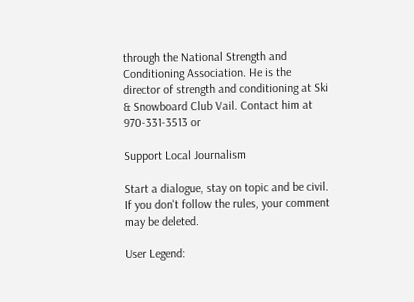through the National Strength and Conditioning Association. He is the director of strength and conditioning at Ski & Snowboard Club Vail. Contact him at 970-331-3513 or

Support Local Journalism

Start a dialogue, stay on topic and be civil.
If you don't follow the rules, your comment may be deleted.

User Legend: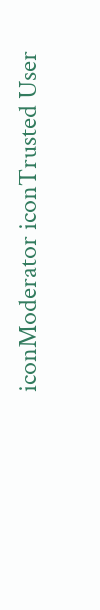iconModerator iconTrusted User